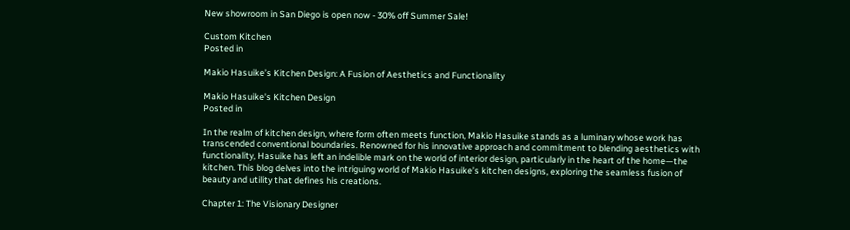New showroom in San Diego is open now - 30% off Summer Sale!

Custom Kitchen
Posted in

Makio Hasuike’s Kitchen Design: A Fusion of Aesthetics and Functionality

Makio Hasuike's Kitchen Design
Posted in

In the realm of kitchen design, where form often meets function, Makio Hasuike stands as a luminary whose work has transcended conventional boundaries. Renowned for his innovative approach and commitment to blending aesthetics with functionality, Hasuike has left an indelible mark on the world of interior design, particularly in the heart of the home—the kitchen. This blog delves into the intriguing world of Makio Hasuike’s kitchen designs, exploring the seamless fusion of beauty and utility that defines his creations.

Chapter 1: The Visionary Designer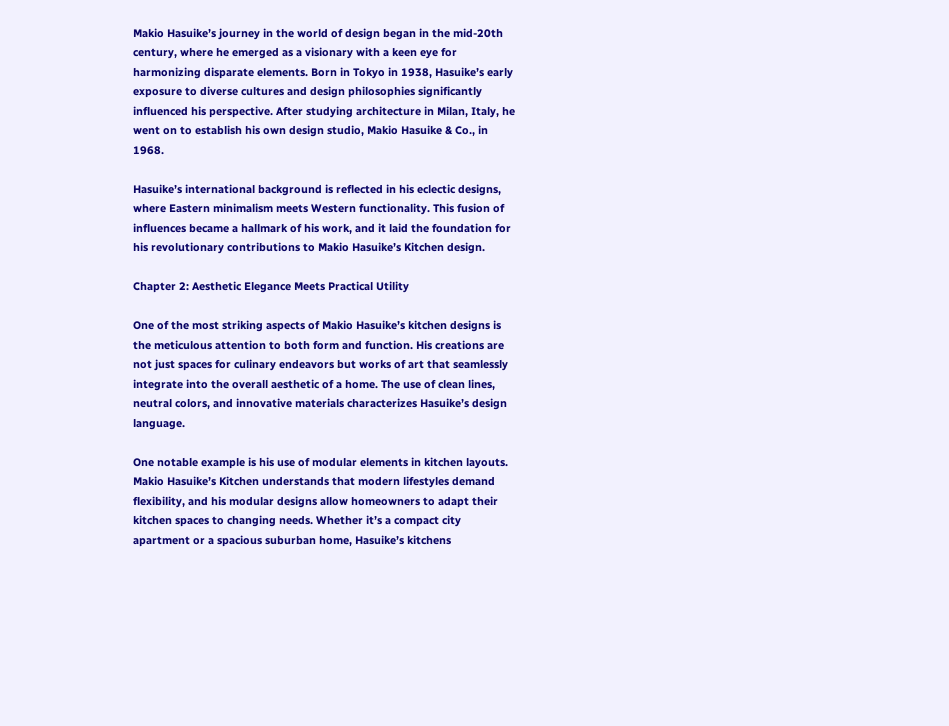Makio Hasuike’s journey in the world of design began in the mid-20th century, where he emerged as a visionary with a keen eye for harmonizing disparate elements. Born in Tokyo in 1938, Hasuike’s early exposure to diverse cultures and design philosophies significantly influenced his perspective. After studying architecture in Milan, Italy, he went on to establish his own design studio, Makio Hasuike & Co., in 1968.

Hasuike’s international background is reflected in his eclectic designs, where Eastern minimalism meets Western functionality. This fusion of influences became a hallmark of his work, and it laid the foundation for his revolutionary contributions to Makio Hasuike’s Kitchen design.

Chapter 2: Aesthetic Elegance Meets Practical Utility

One of the most striking aspects of Makio Hasuike’s kitchen designs is the meticulous attention to both form and function. His creations are not just spaces for culinary endeavors but works of art that seamlessly integrate into the overall aesthetic of a home. The use of clean lines, neutral colors, and innovative materials characterizes Hasuike’s design language.

One notable example is his use of modular elements in kitchen layouts. Makio Hasuike’s Kitchen understands that modern lifestyles demand flexibility, and his modular designs allow homeowners to adapt their kitchen spaces to changing needs. Whether it’s a compact city apartment or a spacious suburban home, Hasuike’s kitchens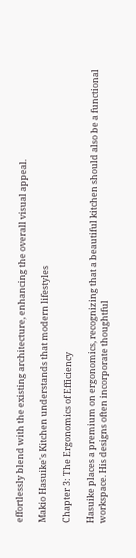effortlessly blend with the existing architecture, enhancing the overall visual appeal.

Makio Hasuike's Kitchen understands that modern lifestyles

Chapter 3: The Ergonomics of Efficiency

Hasuike places a premium on ergonomics, recognizing that a beautiful kitchen should also be a functional workspace. His designs often incorporate thoughtful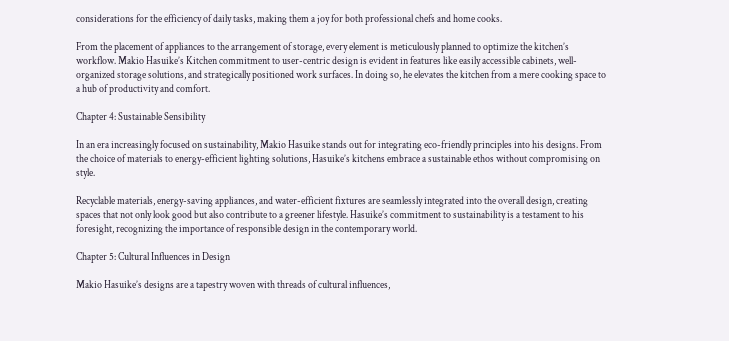considerations for the efficiency of daily tasks, making them a joy for both professional chefs and home cooks.

From the placement of appliances to the arrangement of storage, every element is meticulously planned to optimize the kitchen’s workflow. Makio Hasuike’s Kitchen commitment to user-centric design is evident in features like easily accessible cabinets, well-organized storage solutions, and strategically positioned work surfaces. In doing so, he elevates the kitchen from a mere cooking space to a hub of productivity and comfort.

Chapter 4: Sustainable Sensibility

In an era increasingly focused on sustainability, Makio Hasuike stands out for integrating eco-friendly principles into his designs. From the choice of materials to energy-efficient lighting solutions, Hasuike’s kitchens embrace a sustainable ethos without compromising on style.

Recyclable materials, energy-saving appliances, and water-efficient fixtures are seamlessly integrated into the overall design, creating spaces that not only look good but also contribute to a greener lifestyle. Hasuike’s commitment to sustainability is a testament to his foresight, recognizing the importance of responsible design in the contemporary world.

Chapter 5: Cultural Influences in Design

Makio Hasuike’s designs are a tapestry woven with threads of cultural influences,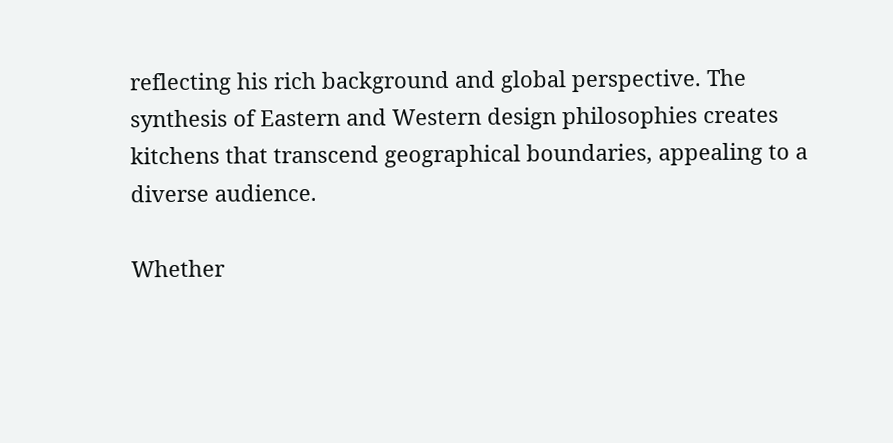reflecting his rich background and global perspective. The synthesis of Eastern and Western design philosophies creates kitchens that transcend geographical boundaries, appealing to a diverse audience.

Whether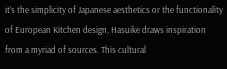it’s the simplicity of Japanese aesthetics or the functionality of European Kitchen design, Hasuike draws inspiration from a myriad of sources. This cultural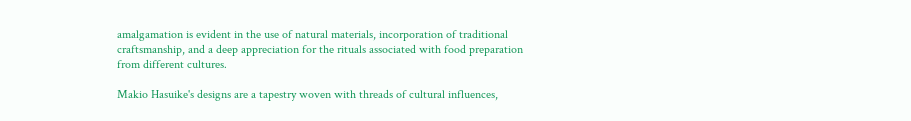amalgamation is evident in the use of natural materials, incorporation of traditional craftsmanship, and a deep appreciation for the rituals associated with food preparation from different cultures.

Makio Hasuike's designs are a tapestry woven with threads of cultural influences,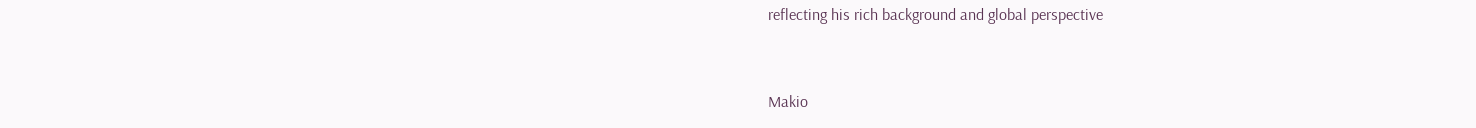reflecting his rich background and global perspective


Makio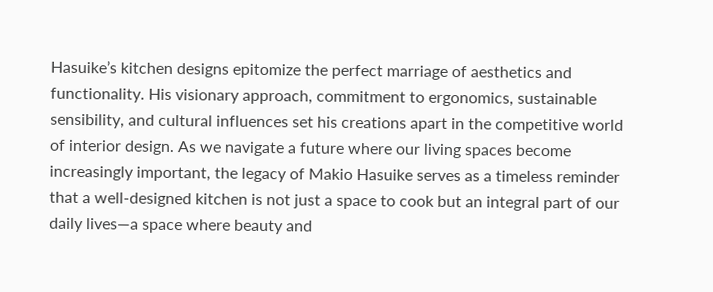Hasuike’s kitchen designs epitomize the perfect marriage of aesthetics and functionality. His visionary approach, commitment to ergonomics, sustainable sensibility, and cultural influences set his creations apart in the competitive world of interior design. As we navigate a future where our living spaces become increasingly important, the legacy of Makio Hasuike serves as a timeless reminder that a well-designed kitchen is not just a space to cook but an integral part of our daily lives—a space where beauty and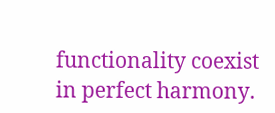functionality coexist in perfect harmony.